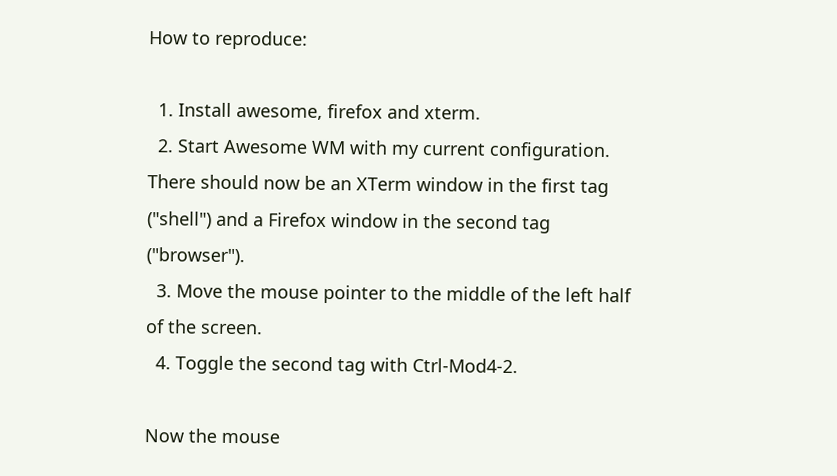How to reproduce:

  1. Install awesome, firefox and xterm.
  2. Start Awesome WM with my current configuration. There should now be an XTerm window in the first tag ("shell") and a Firefox window in the second tag ("browser").
  3. Move the mouse pointer to the middle of the left half of the screen.
  4. Toggle the second tag with Ctrl-Mod4-2.

Now the mouse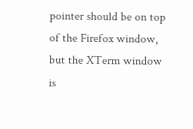pointer should be on top of the Firefox window, but the XTerm window is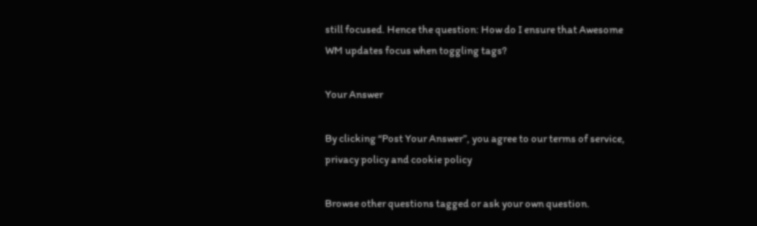still focused. Hence the question: How do I ensure that Awesome WM updates focus when toggling tags?

Your Answer

By clicking “Post Your Answer”, you agree to our terms of service, privacy policy and cookie policy

Browse other questions tagged or ask your own question.